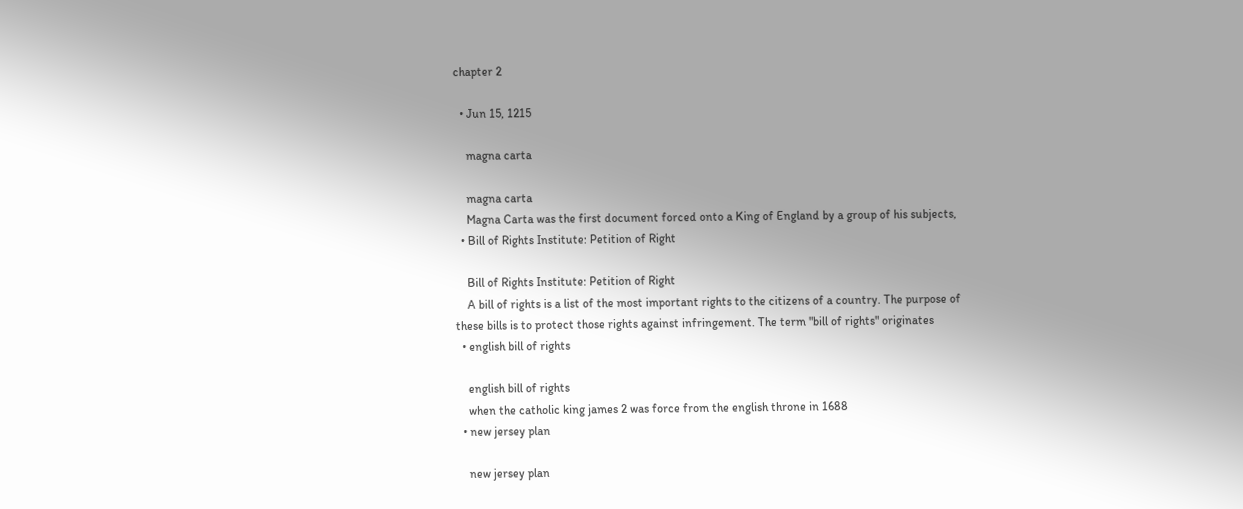chapter 2

  • Jun 15, 1215

    magna carta

    magna carta
    Magna Carta was the first document forced onto a King of England by a group of his subjects,
  • Bill of Rights Institute: Petition of Right

    Bill of Rights Institute: Petition of Right
    A bill of rights is a list of the most important rights to the citizens of a country. The purpose of these bills is to protect those rights against infringement. The term "bill of rights" originates
  • english bill of rights

    english bill of rights
    when the catholic king james 2 was force from the english throne in 1688
  • new jersey plan

    new jersey plan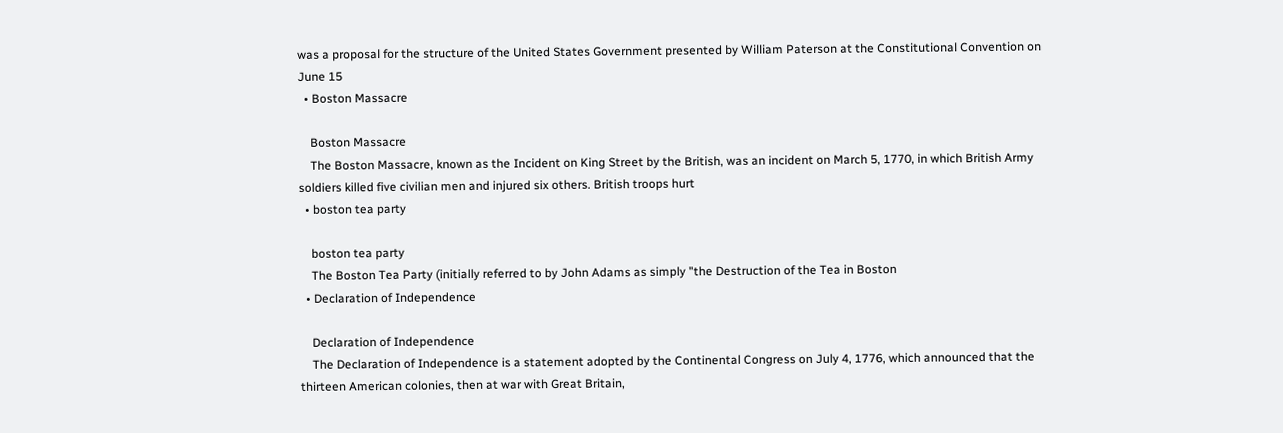was a proposal for the structure of the United States Government presented by William Paterson at the Constitutional Convention on June 15
  • Boston Massacre

    Boston Massacre
    The Boston Massacre, known as the Incident on King Street by the British, was an incident on March 5, 1770, in which British Army soldiers killed five civilian men and injured six others. British troops hurt
  • boston tea party

    boston tea party
    The Boston Tea Party (initially referred to by John Adams as simply "the Destruction of the Tea in Boston
  • Declaration of Independence

    Declaration of Independence
    The Declaration of Independence is a statement adopted by the Continental Congress on July 4, 1776, which announced that the thirteen American colonies, then at war with Great Britain,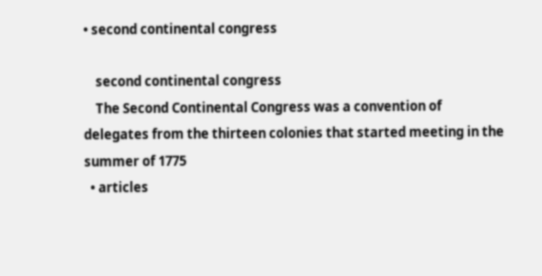• second continental congress

    second continental congress
    The Second Continental Congress was a convention of delegates from the thirteen colonies that started meeting in the summer of 1775
  • articles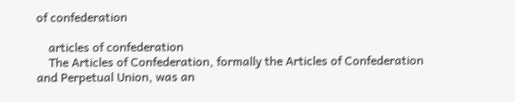of confederation

    articles of confederation
    The Articles of Confederation, formally the Articles of Confederation and Perpetual Union, was an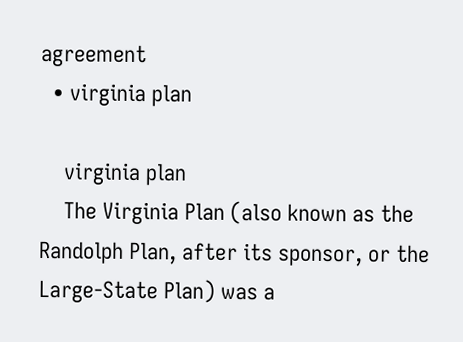agreement
  • virginia plan

    virginia plan
    The Virginia Plan (also known as the Randolph Plan, after its sponsor, or the Large-State Plan) was a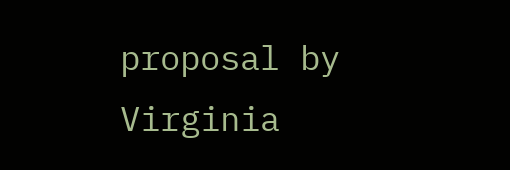proposal by Virginia